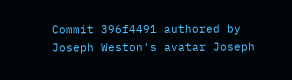Commit 396f4491 authored by Joseph Weston's avatar Joseph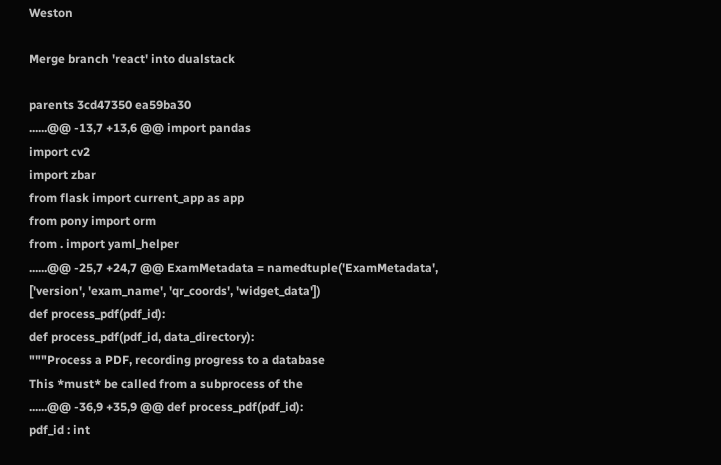Weston

Merge branch 'react' into dualstack

parents 3cd47350 ea59ba30
......@@ -13,7 +13,6 @@ import pandas
import cv2
import zbar
from flask import current_app as app
from pony import orm
from . import yaml_helper
......@@ -25,7 +24,7 @@ ExamMetadata = namedtuple('ExamMetadata',
['version', 'exam_name', 'qr_coords', 'widget_data'])
def process_pdf(pdf_id):
def process_pdf(pdf_id, data_directory):
"""Process a PDF, recording progress to a database
This *must* be called from a subprocess of the
......@@ -36,9 +35,9 @@ def process_pdf(pdf_id):
pdf_id : int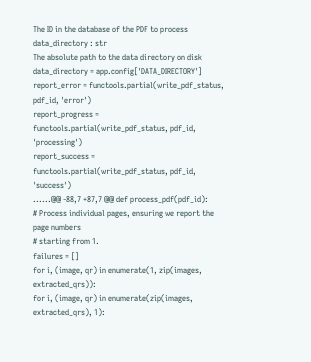The ID in the database of the PDF to process
data_directory : str
The absolute path to the data directory on disk
data_directory = app.config['DATA_DIRECTORY']
report_error = functools.partial(write_pdf_status, pdf_id, 'error')
report_progress = functools.partial(write_pdf_status, pdf_id, 'processing')
report_success = functools.partial(write_pdf_status, pdf_id, 'success')
......@@ -88,7 +87,7 @@ def process_pdf(pdf_id):
# Process individual pages, ensuring we report the page numbers
# starting from 1.
failures = []
for i, (image, qr) in enumerate(1, zip(images, extracted_qrs)):
for i, (image, qr) in enumerate(zip(images, extracted_qrs), 1):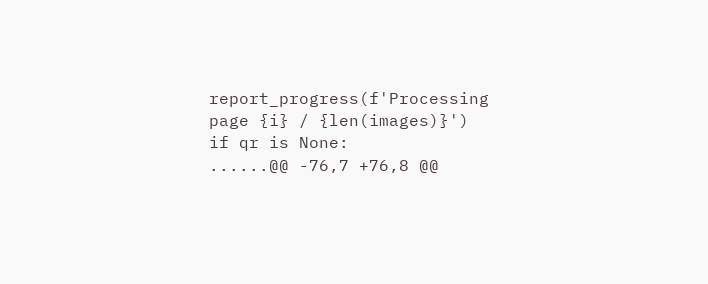report_progress(f'Processing page {i} / {len(images)}')
if qr is None:
......@@ -76,7 +76,8 @@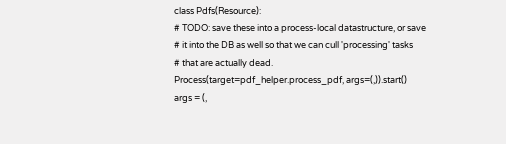class Pdfs(Resource):
# TODO: save these into a process-local datastructure, or save
# it into the DB as well so that we can cull 'processing' tasks
# that are actually dead.
Process(target=pdf_helper.process_pdf, args=(,)).start()
args = (,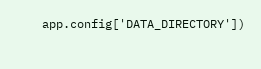app.config['DATA_DIRECTORY'])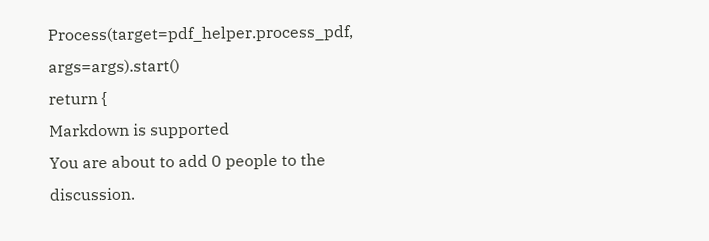Process(target=pdf_helper.process_pdf, args=args).start()
return {
Markdown is supported
You are about to add 0 people to the discussion.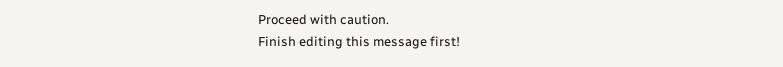Proceed with caution.
Finish editing this message first!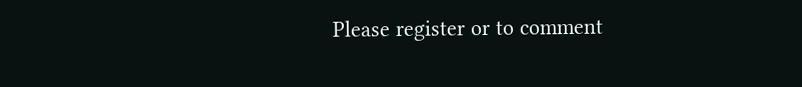Please register or to comment